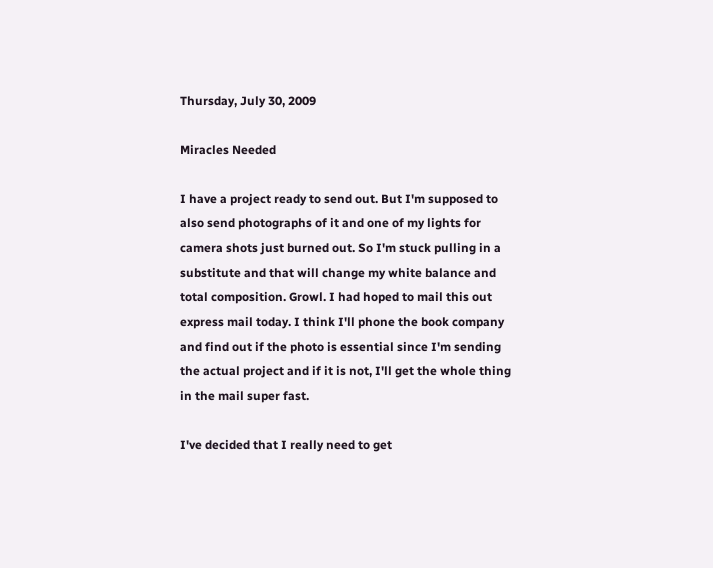Thursday, July 30, 2009

Miracles Needed

I have a project ready to send out. But I'm supposed to also send photographs of it and one of my lights for camera shots just burned out. So I'm stuck pulling in a substitute and that will change my white balance and total composition. Growl. I had hoped to mail this out express mail today. I think I'll phone the book company and find out if the photo is essential since I'm sending the actual project and if it is not, I'll get the whole thing in the mail super fast.

I've decided that I really need to get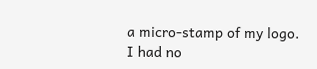a micro-stamp of my logo. I had no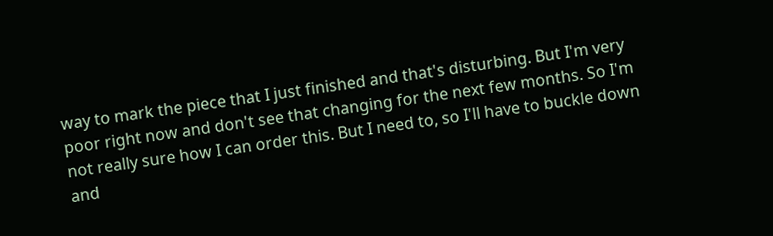way to mark the piece that I just finished and that's disturbing. But I'm very poor right now and don't see that changing for the next few months. So I'm not really sure how I can order this. But I need to, so I'll have to buckle down and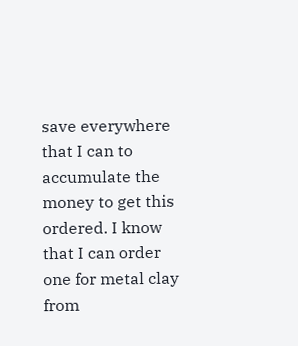save everywhere that I can to accumulate the money to get this ordered. I know that I can order one for metal clay from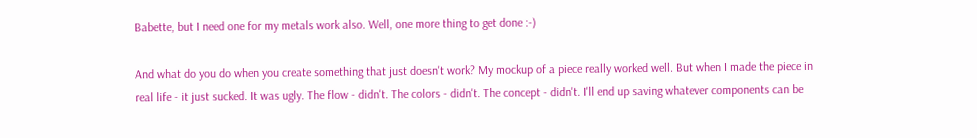Babette, but I need one for my metals work also. Well, one more thing to get done :-)

And what do you do when you create something that just doesn't work? My mockup of a piece really worked well. But when I made the piece in real life - it just sucked. It was ugly. The flow - didn't. The colors - didn't. The concept - didn't. I'll end up saving whatever components can be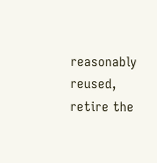reasonably reused, retire the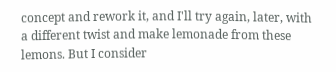concept and rework it, and I'll try again, later, with a different twist and make lemonade from these lemons. But I consider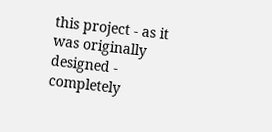this project - as it was originally designed - completely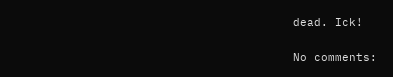dead. Ick!

No comments: